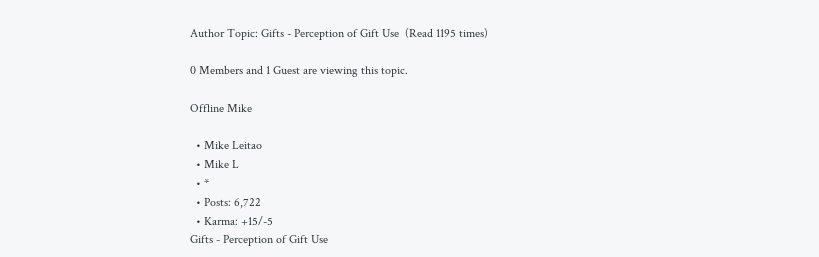Author Topic: Gifts - Perception of Gift Use  (Read 1195 times)

0 Members and 1 Guest are viewing this topic.

Offline Mike

  • Mike Leitao
  • Mike L
  • *
  • Posts: 6,722
  • Karma: +15/-5
Gifts - Perception of Gift Use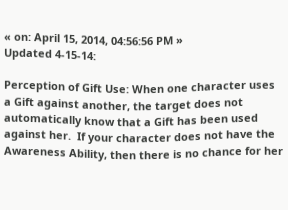« on: April 15, 2014, 04:56:56 PM »
Updated 4-15-14:

Perception of Gift Use: When one character uses a Gift against another, the target does not automatically know that a Gift has been used against her.  If your character does not have the Awareness Ability, then there is no chance for her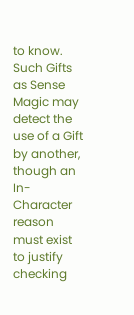to know.  Such Gifts as Sense Magic may detect the use of a Gift by another, though an In-Character reason must exist to justify checking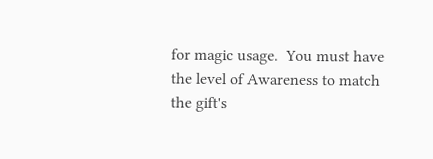for magic usage.  You must have the level of Awareness to match the gift's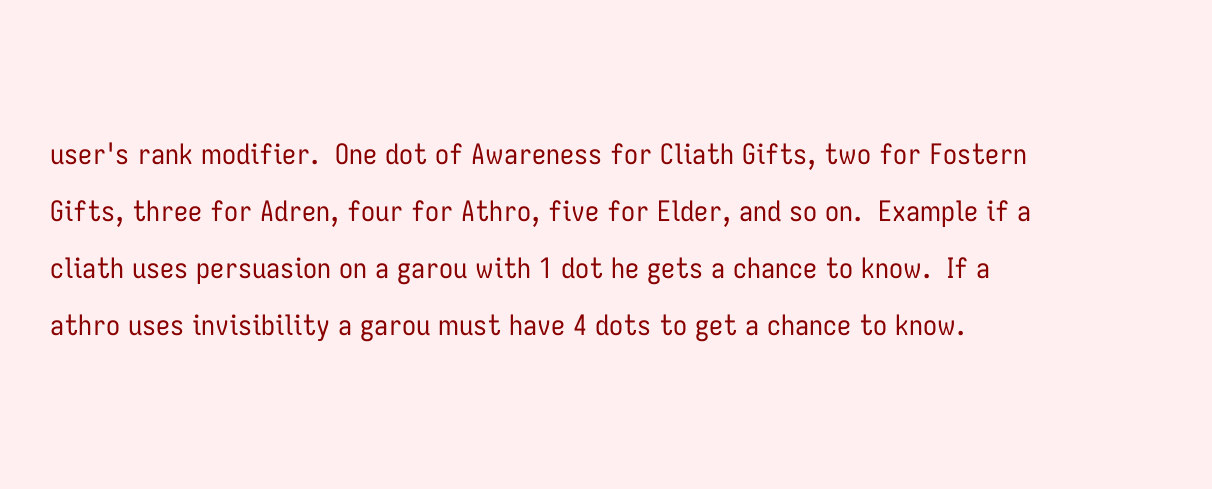user's rank modifier.  One dot of Awareness for Cliath Gifts, two for Fostern Gifts, three for Adren, four for Athro, five for Elder, and so on.  Example if a cliath uses persuasion on a garou with 1 dot he gets a chance to know.  If a athro uses invisibility a garou must have 4 dots to get a chance to know.